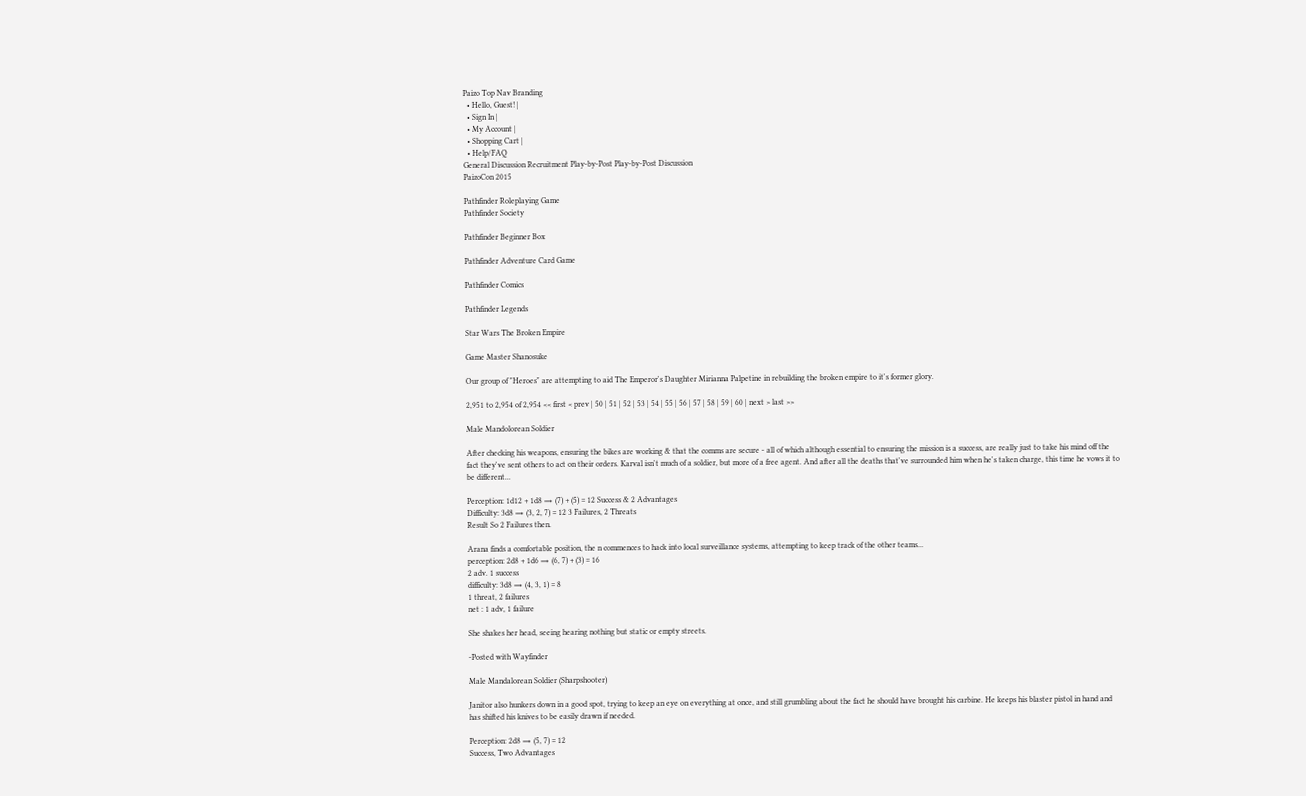Paizo Top Nav Branding
  • Hello, Guest! |
  • Sign In |
  • My Account |
  • Shopping Cart |
  • Help/FAQ
General Discussion Recruitment Play-by-Post Play-by-Post Discussion
PaizoCon 2015

Pathfinder Roleplaying Game
Pathfinder Society

Pathfinder Beginner Box

Pathfinder Adventure Card Game

Pathfinder Comics

Pathfinder Legends

Star Wars The Broken Empire

Game Master Shanosuke

Our group of "Heroes" are attempting to aid The Emperor's Daughter Mirianna Palpetine in rebuilding the broken empire to it's former glory.

2,951 to 2,954 of 2,954 << first < prev | 50 | 51 | 52 | 53 | 54 | 55 | 56 | 57 | 58 | 59 | 60 | next > last >>

Male Mandolorean Soldier

After checking his weapons, ensuring the bikes are working & that the comms are secure - all of which although essential to ensuring the mission is a success, are really just to take his mind off the fact they've sent others to act on their orders. Karval isn't much of a soldier, but more of a free agent. And after all the deaths that've surrounded him when he's taken charge, this time he vows it to be different...

Perception: 1d12 + 1d8 ⇒ (7) + (5) = 12 Success & 2 Advantages
Difficulty: 3d8 ⇒ (3, 2, 7) = 12 3 Failures, 2 Threats
Result So 2 Failures then.

Arana finds a comfortable position, the n commences to hack into local surveillance systems, attempting to keep track of the other teams...
perception: 2d8 + 1d6 ⇒ (6, 7) + (3) = 16
2 adv. 1 success
difficulty: 3d8 ⇒ (4, 3, 1) = 8
1 threat, 2 failures
net : 1 adv, 1 failure

She shakes her head, seeing hearing nothing but static or empty streets.

-Posted with Wayfinder

Male Mandalorean Soldier (Sharpshooter)

Janitor also hunkers down in a good spot, trying to keep an eye on everything at once, and still grumbling about the fact he should have brought his carbine. He keeps his blaster pistol in hand and has shifted his knives to be easily drawn if needed.

Perception: 2d8 ⇒ (5, 7) = 12
Success, Two Advantages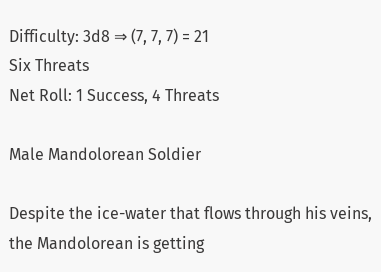Difficulty: 3d8 ⇒ (7, 7, 7) = 21
Six Threats
Net Roll: 1 Success, 4 Threats

Male Mandolorean Soldier

Despite the ice-water that flows through his veins, the Mandolorean is getting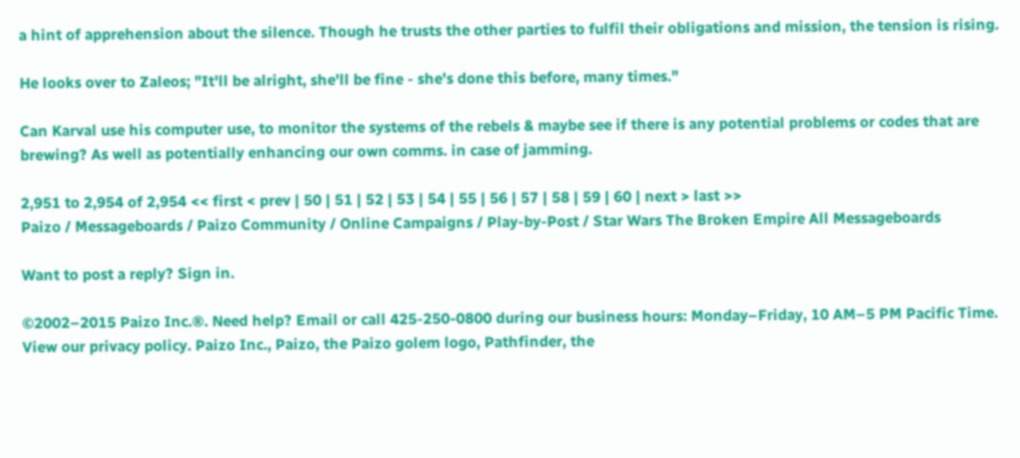a hint of apprehension about the silence. Though he trusts the other parties to fulfil their obligations and mission, the tension is rising.

He looks over to Zaleos; "It'll be alright, she'll be fine - she's done this before, many times."

Can Karval use his computer use, to monitor the systems of the rebels & maybe see if there is any potential problems or codes that are brewing? As well as potentially enhancing our own comms. in case of jamming.

2,951 to 2,954 of 2,954 << first < prev | 50 | 51 | 52 | 53 | 54 | 55 | 56 | 57 | 58 | 59 | 60 | next > last >>
Paizo / Messageboards / Paizo Community / Online Campaigns / Play-by-Post / Star Wars The Broken Empire All Messageboards

Want to post a reply? Sign in.

©2002–2015 Paizo Inc.®. Need help? Email or call 425-250-0800 during our business hours: Monday–Friday, 10 AM–5 PM Pacific Time. View our privacy policy. Paizo Inc., Paizo, the Paizo golem logo, Pathfinder, the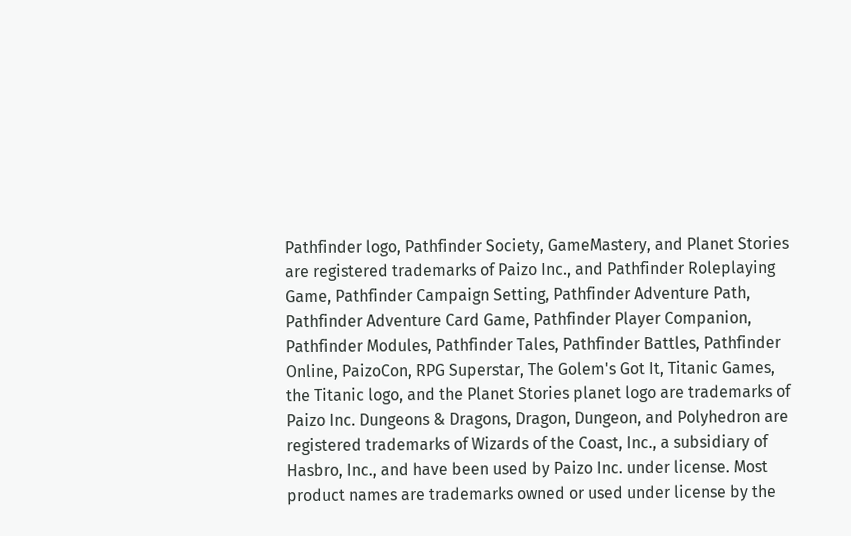Pathfinder logo, Pathfinder Society, GameMastery, and Planet Stories are registered trademarks of Paizo Inc., and Pathfinder Roleplaying Game, Pathfinder Campaign Setting, Pathfinder Adventure Path, Pathfinder Adventure Card Game, Pathfinder Player Companion, Pathfinder Modules, Pathfinder Tales, Pathfinder Battles, Pathfinder Online, PaizoCon, RPG Superstar, The Golem's Got It, Titanic Games, the Titanic logo, and the Planet Stories planet logo are trademarks of Paizo Inc. Dungeons & Dragons, Dragon, Dungeon, and Polyhedron are registered trademarks of Wizards of the Coast, Inc., a subsidiary of Hasbro, Inc., and have been used by Paizo Inc. under license. Most product names are trademarks owned or used under license by the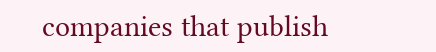companies that publish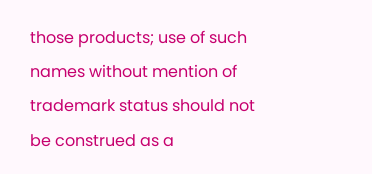those products; use of such names without mention of trademark status should not be construed as a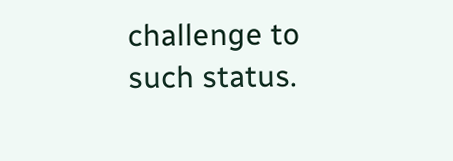challenge to such status.